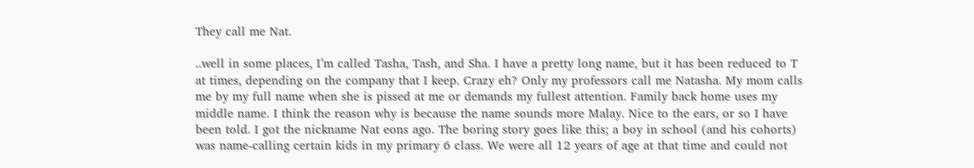They call me Nat.

..well in some places, I’m called Tasha, Tash, and Sha. I have a pretty long name, but it has been reduced to T at times, depending on the company that I keep. Crazy eh? Only my professors call me Natasha. My mom calls me by my full name when she is pissed at me or demands my fullest attention. Family back home uses my middle name. I think the reason why is because the name sounds more Malay. Nice to the ears, or so I have been told. I got the nickname Nat eons ago. The boring story goes like this; a boy in school (and his cohorts) was name-calling certain kids in my primary 6 class. We were all 12 years of age at that time and could not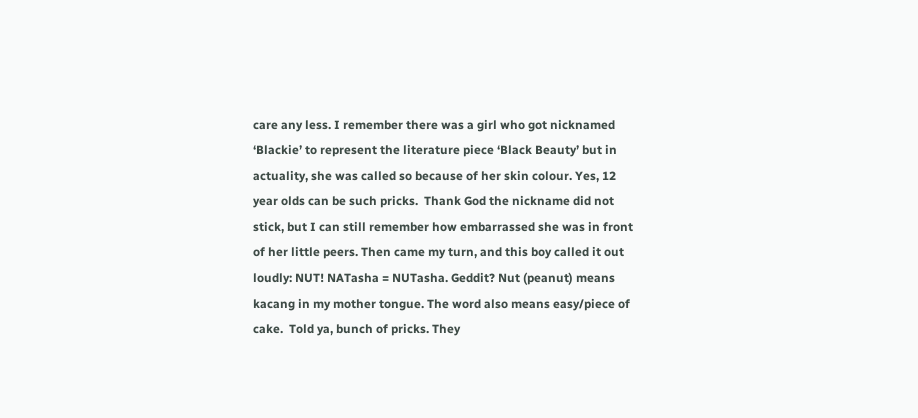care any less. I remember there was a girl who got nicknamed ‘Blackie’ to represent the literature piece ‘Black Beauty’ but in actuality, she was called so because of her skin colour. Yes, 12 year olds can be such pricks.  Thank God the nickname did not stick, but I can still remember how embarrassed she was in front of her little peers. Then came my turn, and this boy called it out loudly: NUT! NATasha = NUTasha. Geddit? Nut (peanut) means kacang in my mother tongue. The word also means easy/piece of cake.  Told ya, bunch of pricks. They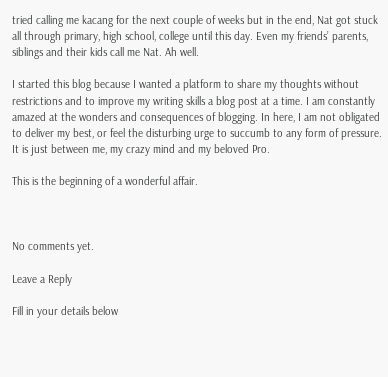tried calling me kacang for the next couple of weeks but in the end, Nat got stuck all through primary, high school, college until this day. Even my friends’ parents, siblings and their kids call me Nat. Ah well.

I started this blog because I wanted a platform to share my thoughts without restrictions and to improve my writing skills a blog post at a time. I am constantly amazed at the wonders and consequences of blogging. In here, I am not obligated to deliver my best, or feel the disturbing urge to succumb to any form of pressure. It is just between me, my crazy mind and my beloved Pro.

This is the beginning of a wonderful affair.



No comments yet.

Leave a Reply

Fill in your details below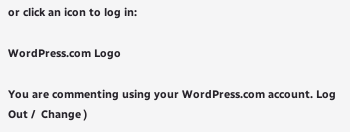or click an icon to log in:

WordPress.com Logo

You are commenting using your WordPress.com account. Log Out /  Change )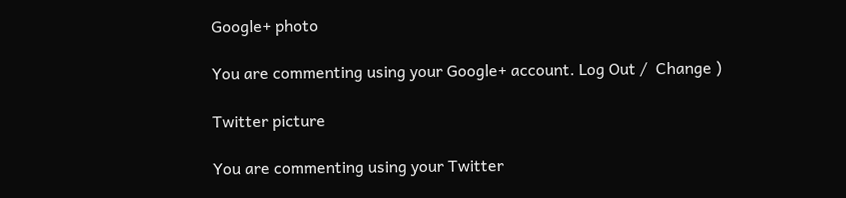Google+ photo

You are commenting using your Google+ account. Log Out /  Change )

Twitter picture

You are commenting using your Twitter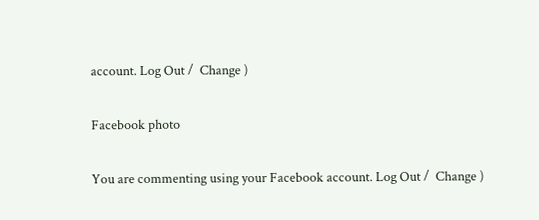account. Log Out /  Change )

Facebook photo

You are commenting using your Facebook account. Log Out /  Change )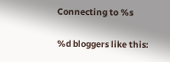Connecting to %s

%d bloggers like this: